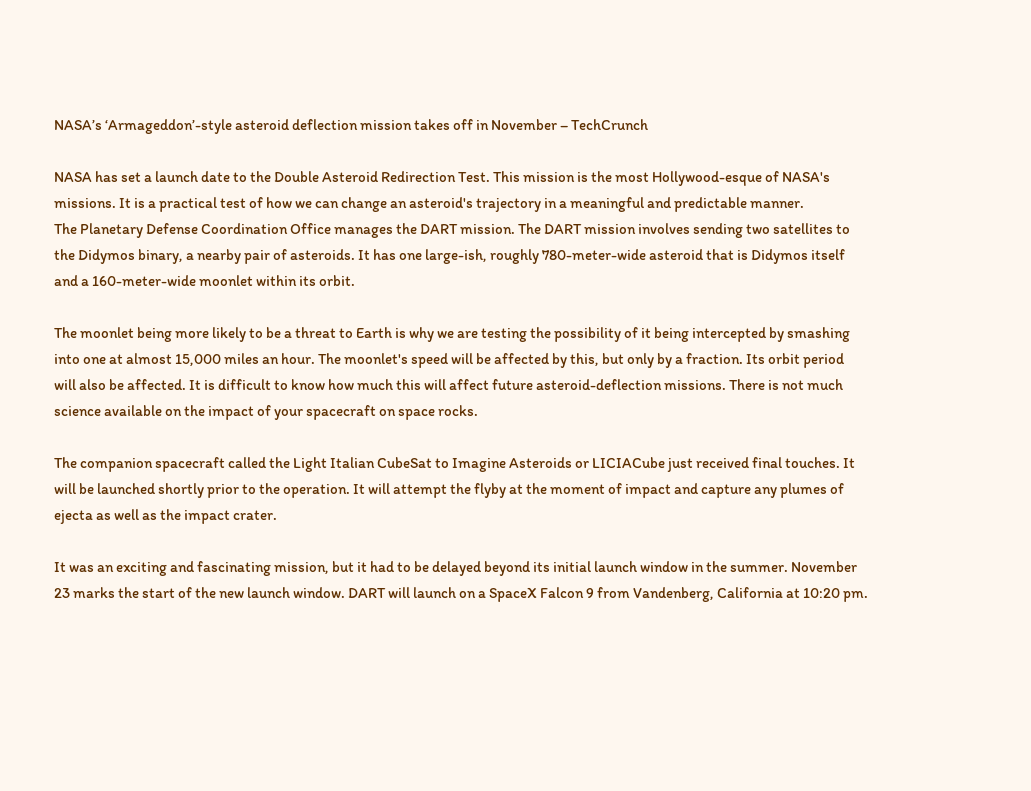NASA’s ‘Armageddon’-style asteroid deflection mission takes off in November – TechCrunch

NASA has set a launch date to the Double Asteroid Redirection Test. This mission is the most Hollywood-esque of NASA's missions. It is a practical test of how we can change an asteroid's trajectory in a meaningful and predictable manner.
The Planetary Defense Coordination Office manages the DART mission. The DART mission involves sending two satellites to the Didymos binary, a nearby pair of asteroids. It has one large-ish, roughly 780-meter-wide asteroid that is Didymos itself and a 160-meter-wide moonlet within its orbit.

The moonlet being more likely to be a threat to Earth is why we are testing the possibility of it being intercepted by smashing into one at almost 15,000 miles an hour. The moonlet's speed will be affected by this, but only by a fraction. Its orbit period will also be affected. It is difficult to know how much this will affect future asteroid-deflection missions. There is not much science available on the impact of your spacecraft on space rocks.

The companion spacecraft called the Light Italian CubeSat to Imagine Asteroids or LICIACube just received final touches. It will be launched shortly prior to the operation. It will attempt the flyby at the moment of impact and capture any plumes of ejecta as well as the impact crater.

It was an exciting and fascinating mission, but it had to be delayed beyond its initial launch window in the summer. November 23 marks the start of the new launch window. DART will launch on a SpaceX Falcon 9 from Vandenberg, California at 10:20 pm.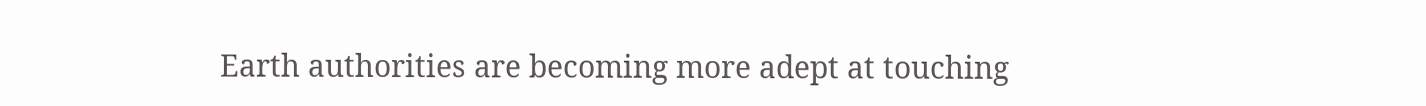Earth authorities are becoming more adept at touching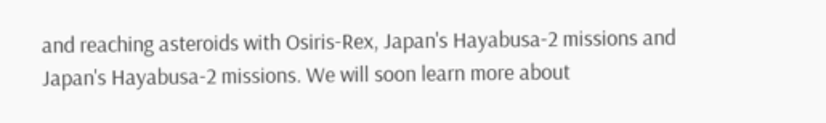and reaching asteroids with Osiris-Rex, Japan's Hayabusa-2 missions and Japan's Hayabusa-2 missions. We will soon learn more about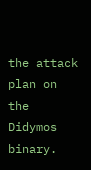the attack plan on the Didymos binary.